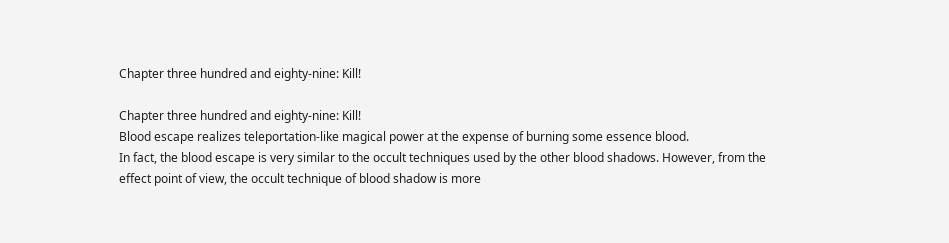Chapter three hundred and eighty-nine: Kill!

Chapter three hundred and eighty-nine: Kill!
Blood escape realizes teleportation-like magical power at the expense of burning some essence blood.
In fact, the blood escape is very similar to the occult techniques used by the other blood shadows. However, from the effect point of view, the occult technique of blood shadow is more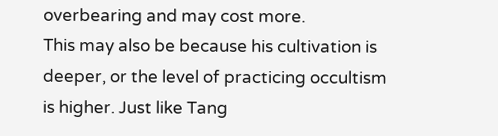overbearing and may cost more.
This may also be because his cultivation is deeper, or the level of practicing occultism is higher. Just like Tang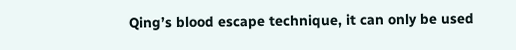Qing’s blood escape technique, it can only be used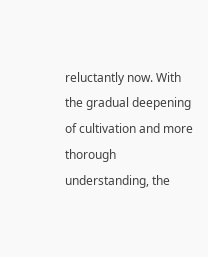reluctantly now. With the gradual deepening of cultivation and more thorough understanding, the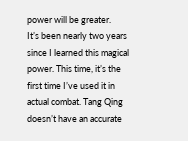power will be greater.
It’s been nearly two years since I learned this magical power. This time, it’s the first time I’ve used it in actual combat. Tang Qing doesn’t have an accurate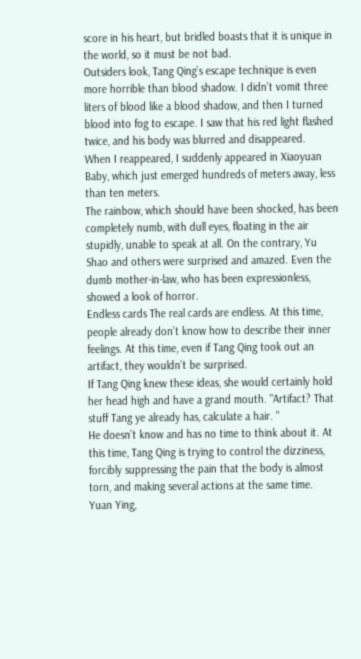score in his heart, but bridled boasts that it is unique in the world, so it must be not bad.
Outsiders look, Tang Qing’s escape technique is even more horrible than blood shadow. I didn’t vomit three liters of blood like a blood shadow, and then I turned blood into fog to escape. I saw that his red light flashed twice, and his body was blurred and disappeared.
When I reappeared, I suddenly appeared in Xiaoyuan Baby, which just emerged hundreds of meters away, less than ten meters.
The rainbow, which should have been shocked, has been completely numb, with dull eyes, floating in the air stupidly, unable to speak at all. On the contrary, Yu Shao and others were surprised and amazed. Even the dumb mother-in-law, who has been expressionless, showed a look of horror.
Endless cards The real cards are endless. At this time, people already don’t know how to describe their inner feelings. At this time, even if Tang Qing took out an artifact, they wouldn’t be surprised.
If Tang Qing knew these ideas, she would certainly hold her head high and have a grand mouth. "Artifact? That stuff Tang ye already has, calculate a hair. "
He doesn’t know and has no time to think about it. At this time, Tang Qing is trying to control the dizziness, forcibly suppressing the pain that the body is almost torn, and making several actions at the same time.
Yuan Ying,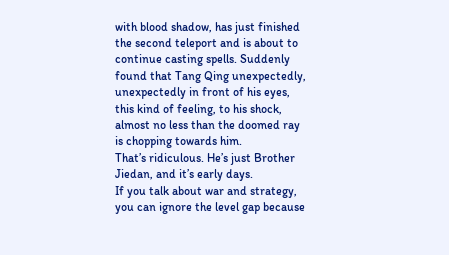with blood shadow, has just finished the second teleport and is about to continue casting spells. Suddenly found that Tang Qing unexpectedly, unexpectedly in front of his eyes, this kind of feeling, to his shock, almost no less than the doomed ray is chopping towards him.
That’s ridiculous. He’s just Brother Jiedan, and it’s early days.
If you talk about war and strategy, you can ignore the level gap because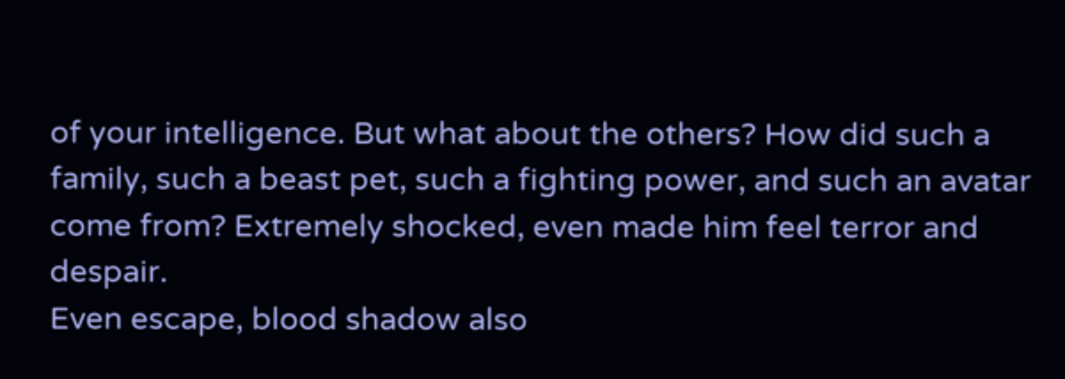of your intelligence. But what about the others? How did such a family, such a beast pet, such a fighting power, and such an avatar come from? Extremely shocked, even made him feel terror and despair.
Even escape, blood shadow also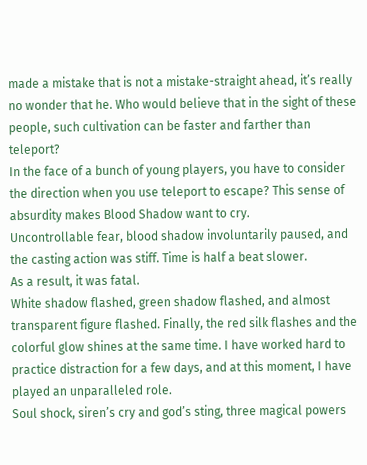made a mistake that is not a mistake-straight ahead, it’s really no wonder that he. Who would believe that in the sight of these people, such cultivation can be faster and farther than teleport?
In the face of a bunch of young players, you have to consider the direction when you use teleport to escape? This sense of absurdity makes Blood Shadow want to cry.
Uncontrollable fear, blood shadow involuntarily paused, and the casting action was stiff. Time is half a beat slower.
As a result, it was fatal.
White shadow flashed, green shadow flashed, and almost transparent figure flashed. Finally, the red silk flashes and the colorful glow shines at the same time. I have worked hard to practice distraction for a few days, and at this moment, I have played an unparalleled role.
Soul shock, siren’s cry and god’s sting, three magical powers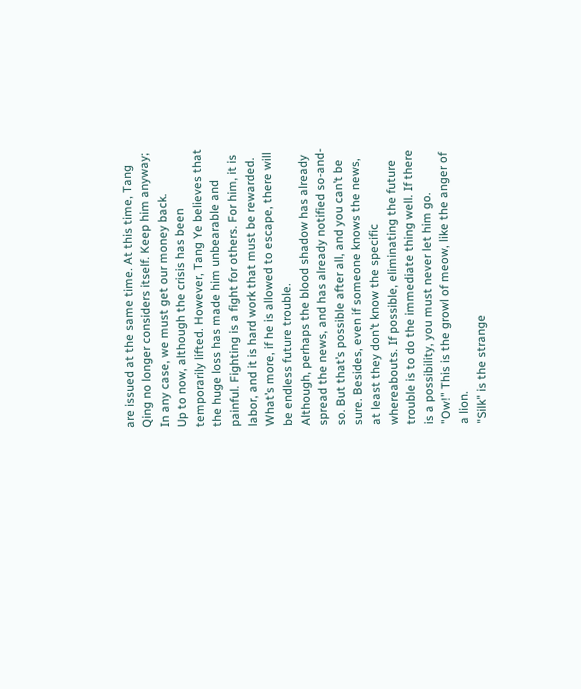are issued at the same time. At this time, Tang Qing no longer considers itself. Keep him anyway; In any case, we must get our money back.
Up to now, although the crisis has been temporarily lifted. However, Tang Ye believes that the huge loss has made him unbearable and painful. Fighting is a fight for others. For him, it is labor, and it is hard work that must be rewarded.
What’s more, if he is allowed to escape, there will be endless future trouble.
Although, perhaps the blood shadow has already spread the news, and has already notified so-and-so. But that’s possible after all, and you can’t be sure. Besides, even if someone knows the news, at least they don’t know the specific whereabouts. If possible, eliminating the future trouble is to do the immediate thing well. If there is a possibility, you must never let him go.
"Ow!" This is the growl of meow, like the anger of a lion.
"Silk" is the strange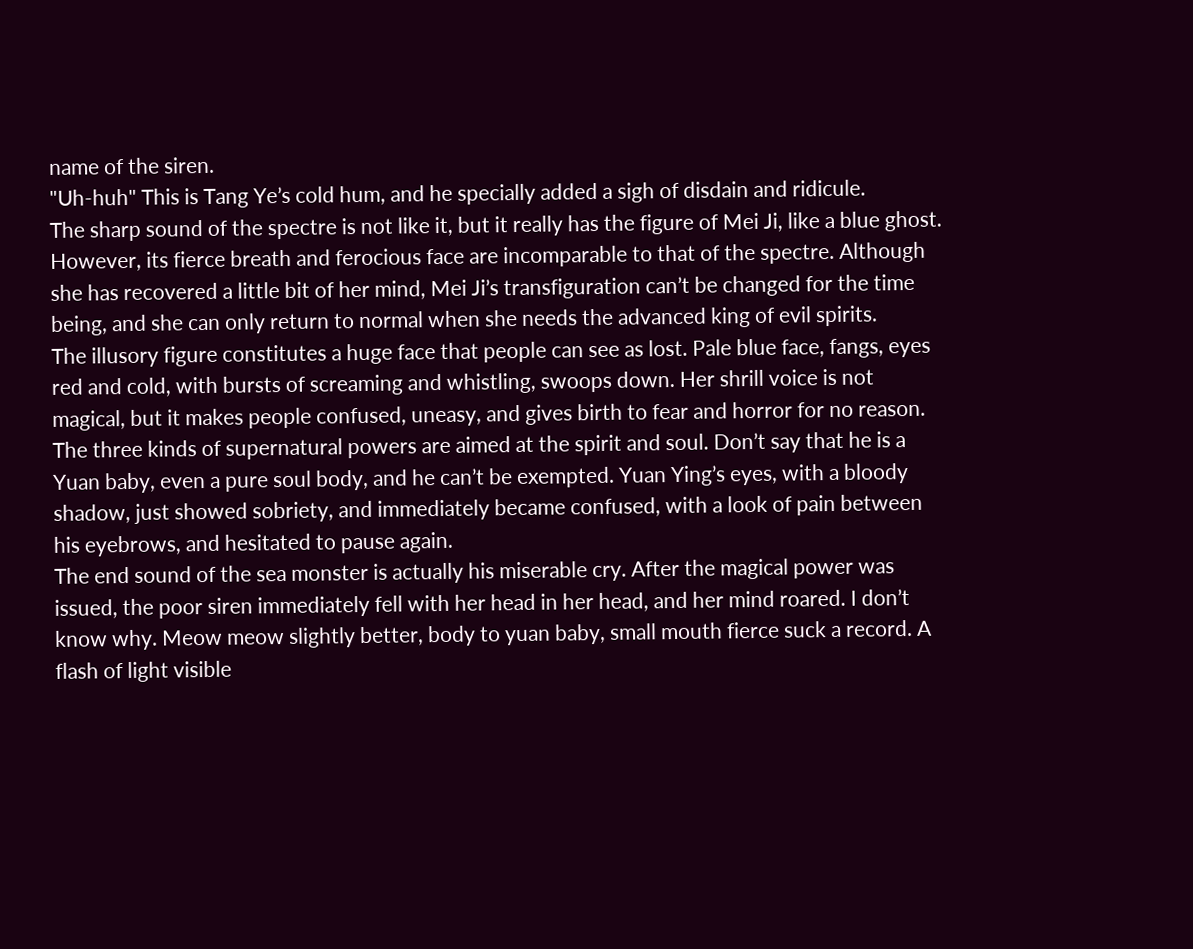name of the siren.
"Uh-huh" This is Tang Ye’s cold hum, and he specially added a sigh of disdain and ridicule.
The sharp sound of the spectre is not like it, but it really has the figure of Mei Ji, like a blue ghost. However, its fierce breath and ferocious face are incomparable to that of the spectre. Although she has recovered a little bit of her mind, Mei Ji’s transfiguration can’t be changed for the time being, and she can only return to normal when she needs the advanced king of evil spirits.
The illusory figure constitutes a huge face that people can see as lost. Pale blue face, fangs, eyes red and cold, with bursts of screaming and whistling, swoops down. Her shrill voice is not magical, but it makes people confused, uneasy, and gives birth to fear and horror for no reason.
The three kinds of supernatural powers are aimed at the spirit and soul. Don’t say that he is a Yuan baby, even a pure soul body, and he can’t be exempted. Yuan Ying’s eyes, with a bloody shadow, just showed sobriety, and immediately became confused, with a look of pain between his eyebrows, and hesitated to pause again.
The end sound of the sea monster is actually his miserable cry. After the magical power was issued, the poor siren immediately fell with her head in her head, and her mind roared. I don’t know why. Meow meow slightly better, body to yuan baby, small mouth fierce suck a record. A flash of light visible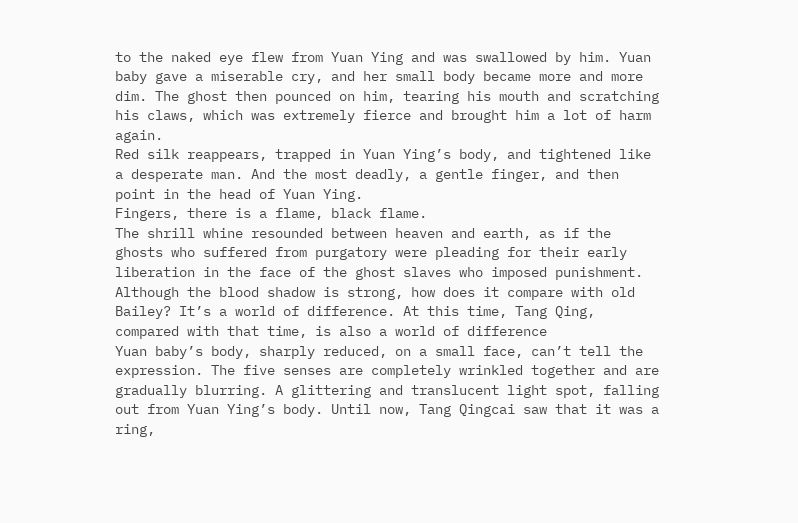to the naked eye flew from Yuan Ying and was swallowed by him. Yuan baby gave a miserable cry, and her small body became more and more dim. The ghost then pounced on him, tearing his mouth and scratching his claws, which was extremely fierce and brought him a lot of harm again.
Red silk reappears, trapped in Yuan Ying’s body, and tightened like a desperate man. And the most deadly, a gentle finger, and then point in the head of Yuan Ying.
Fingers, there is a flame, black flame.
The shrill whine resounded between heaven and earth, as if the ghosts who suffered from purgatory were pleading for their early liberation in the face of the ghost slaves who imposed punishment.
Although the blood shadow is strong, how does it compare with old Bailey? It’s a world of difference. At this time, Tang Qing, compared with that time, is also a world of difference
Yuan baby’s body, sharply reduced, on a small face, can’t tell the expression. The five senses are completely wrinkled together and are gradually blurring. A glittering and translucent light spot, falling out from Yuan Ying’s body. Until now, Tang Qingcai saw that it was a ring,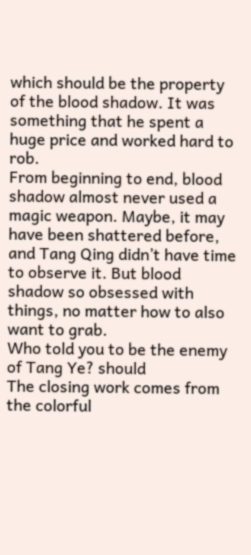which should be the property of the blood shadow. It was something that he spent a huge price and worked hard to rob.
From beginning to end, blood shadow almost never used a magic weapon. Maybe, it may have been shattered before, and Tang Qing didn’t have time to observe it. But blood shadow so obsessed with things, no matter how to also want to grab.
Who told you to be the enemy of Tang Ye? should
The closing work comes from the colorful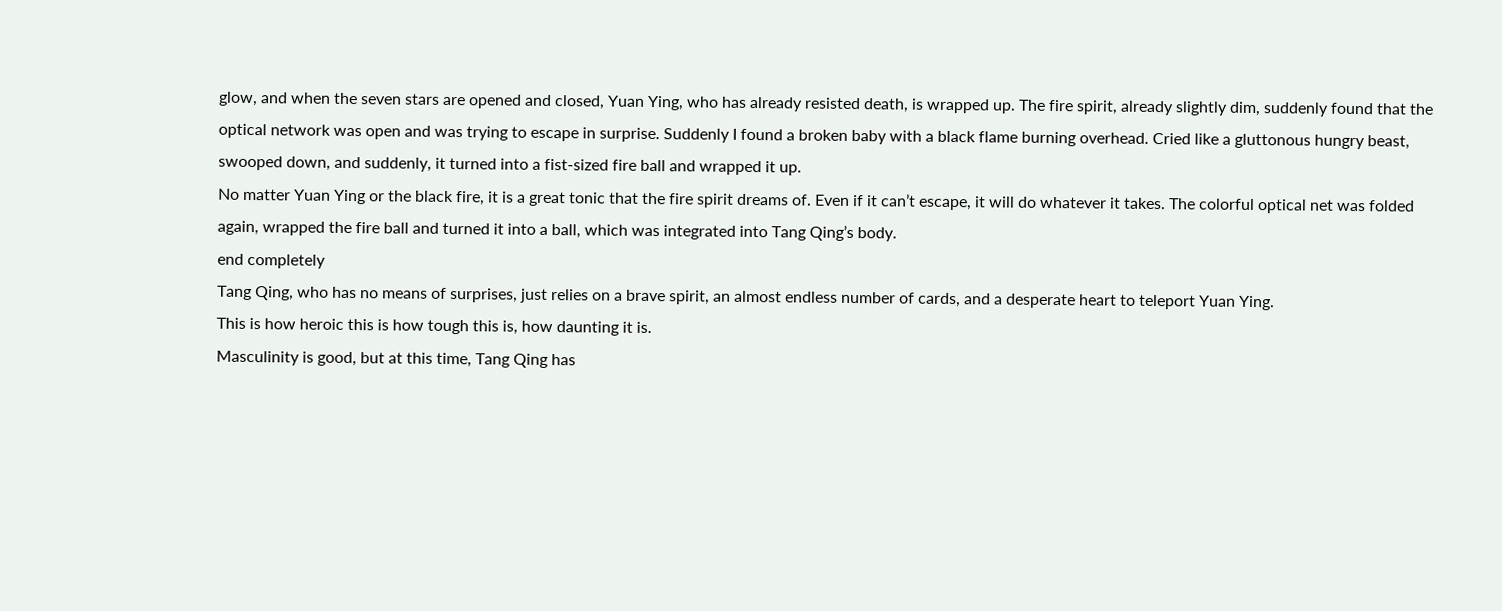glow, and when the seven stars are opened and closed, Yuan Ying, who has already resisted death, is wrapped up. The fire spirit, already slightly dim, suddenly found that the optical network was open and was trying to escape in surprise. Suddenly I found a broken baby with a black flame burning overhead. Cried like a gluttonous hungry beast, swooped down, and suddenly, it turned into a fist-sized fire ball and wrapped it up.
No matter Yuan Ying or the black fire, it is a great tonic that the fire spirit dreams of. Even if it can’t escape, it will do whatever it takes. The colorful optical net was folded again, wrapped the fire ball and turned it into a ball, which was integrated into Tang Qing’s body.
end completely
Tang Qing, who has no means of surprises, just relies on a brave spirit, an almost endless number of cards, and a desperate heart to teleport Yuan Ying.
This is how heroic this is how tough this is, how daunting it is.
Masculinity is good, but at this time, Tang Qing has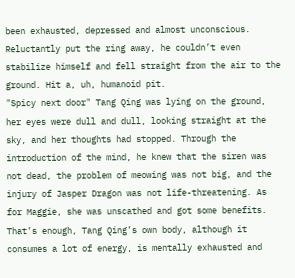been exhausted, depressed and almost unconscious. Reluctantly put the ring away, he couldn’t even stabilize himself and fell straight from the air to the ground. Hit a, uh, humanoid pit.
"Spicy next door" Tang Qing was lying on the ground, her eyes were dull and dull, looking straight at the sky, and her thoughts had stopped. Through the introduction of the mind, he knew that the siren was not dead, the problem of meowing was not big, and the injury of Jasper Dragon was not life-threatening. As for Maggie, she was unscathed and got some benefits.
That’s enough, Tang Qing’s own body, although it consumes a lot of energy, is mentally exhausted and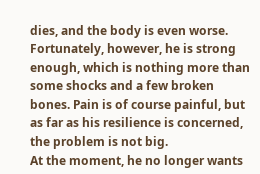dies, and the body is even worse. Fortunately, however, he is strong enough, which is nothing more than some shocks and a few broken bones. Pain is of course painful, but as far as his resilience is concerned, the problem is not big.
At the moment, he no longer wants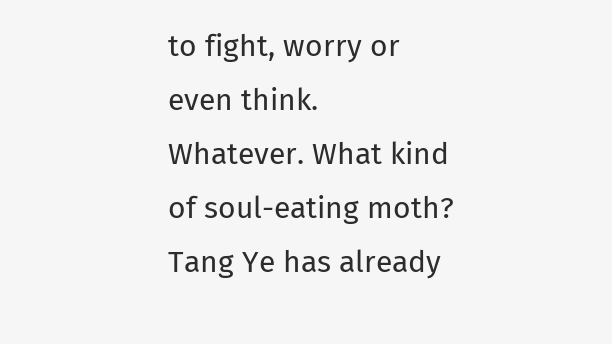to fight, worry or even think. Whatever. What kind of soul-eating moth? Tang Ye has already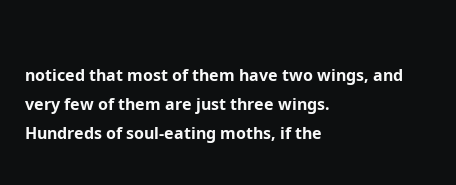noticed that most of them have two wings, and very few of them are just three wings.
Hundreds of soul-eating moths, if the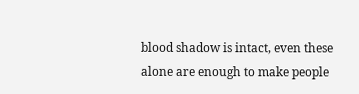blood shadow is intact, even these alone are enough to make people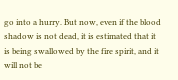go into a hurry. But now, even if the blood shadow is not dead, it is estimated that it is being swallowed by the fire spirit, and it will not be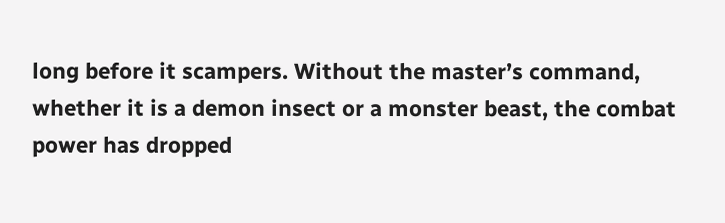long before it scampers. Without the master’s command, whether it is a demon insect or a monster beast, the combat power has dropped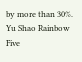by more than 30%. Yu Shao Rainbow Five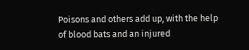Poisons and others add up, with the help of blood bats and an injured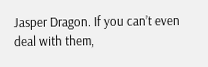Jasper Dragon. If you can’t even deal with them,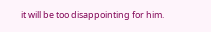it will be too disappointing for him.